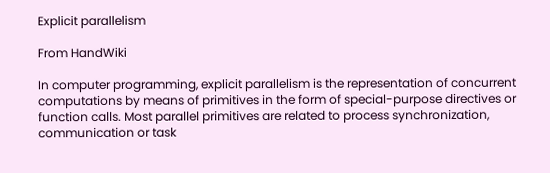Explicit parallelism

From HandWiki

In computer programming, explicit parallelism is the representation of concurrent computations by means of primitives in the form of special-purpose directives or function calls. Most parallel primitives are related to process synchronization, communication or task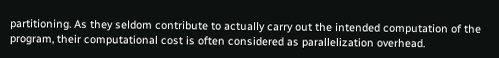partitioning. As they seldom contribute to actually carry out the intended computation of the program, their computational cost is often considered as parallelization overhead.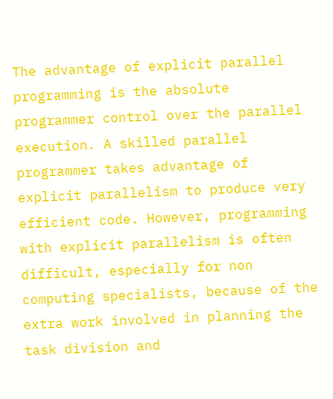The advantage of explicit parallel programming is the absolute programmer control over the parallel execution. A skilled parallel programmer takes advantage of explicit parallelism to produce very efficient code. However, programming with explicit parallelism is often difficult, especially for non computing specialists, because of the extra work involved in planning the task division and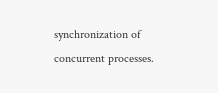synchronization of concurrent processes.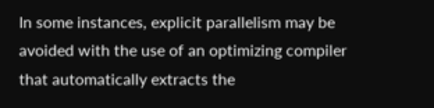In some instances, explicit parallelism may be avoided with the use of an optimizing compiler that automatically extracts the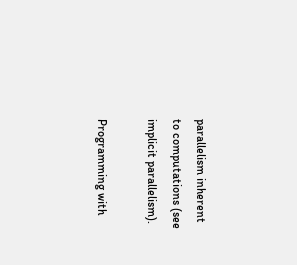parallelism inherent to computations (see implicit parallelism).

Programming with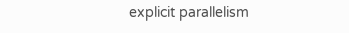explicit parallelism